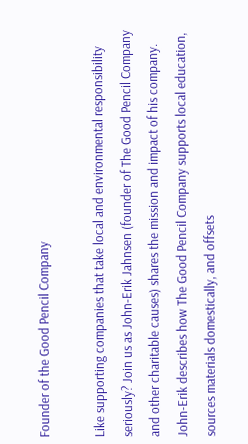Founder of the Good Pencil Company

Like supporting companies that take local and environmental responsibility seriously? Join us as John-Erik Jahnsen (founder of The Good Pencil Company and other charitable causes) shares the mission and impact of his company. John-Erik describes how The Good Pencil Company supports local education, sources materials domestically, and offsets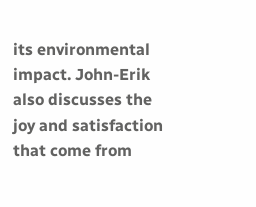its environmental impact. John-Erik also discusses the joy and satisfaction that come from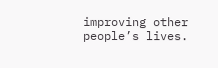improving other people’s lives.